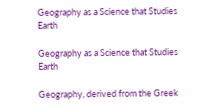Geography as a Science that Studies Earth

Geography as a Science that Studies Earth

Geography, derived from the Greek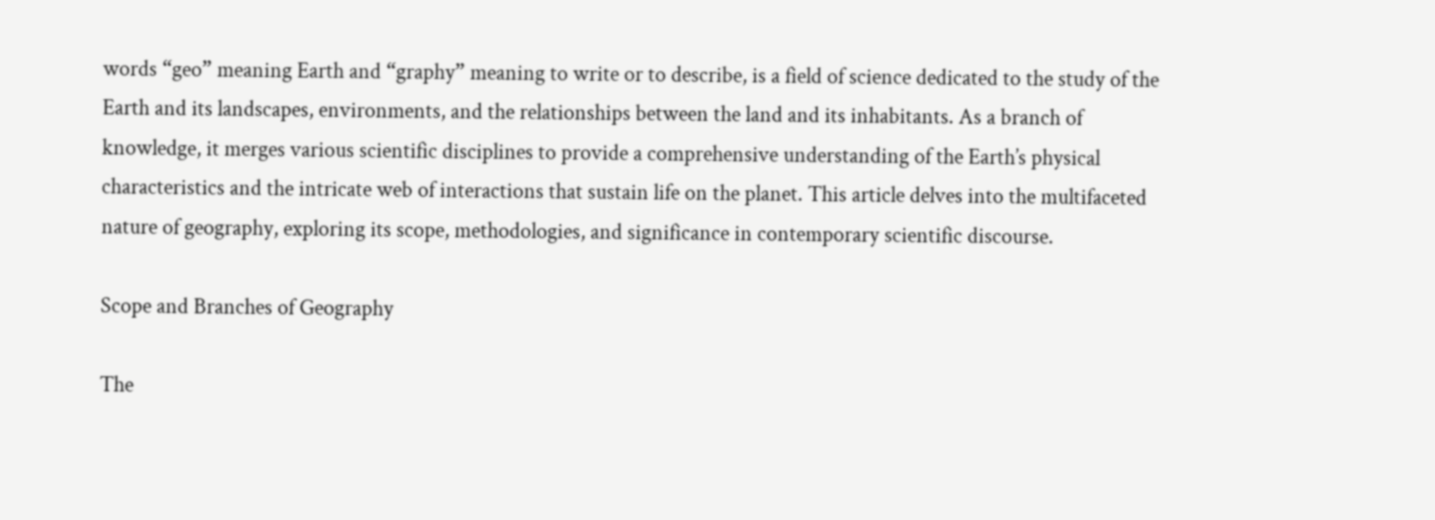words “geo” meaning Earth and “graphy” meaning to write or to describe, is a field of science dedicated to the study of the Earth and its landscapes, environments, and the relationships between the land and its inhabitants. As a branch of knowledge, it merges various scientific disciplines to provide a comprehensive understanding of the Earth’s physical characteristics and the intricate web of interactions that sustain life on the planet. This article delves into the multifaceted nature of geography, exploring its scope, methodologies, and significance in contemporary scientific discourse.

Scope and Branches of Geography

The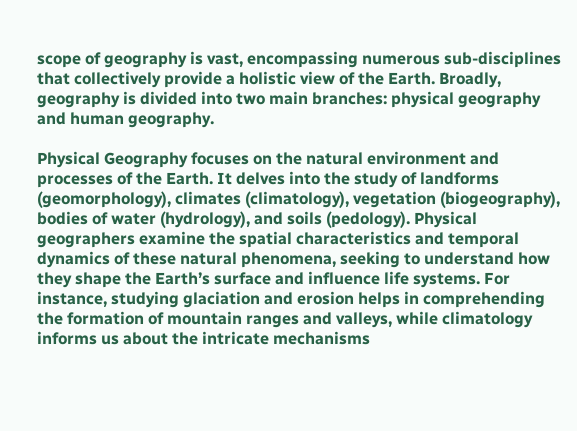scope of geography is vast, encompassing numerous sub-disciplines that collectively provide a holistic view of the Earth. Broadly, geography is divided into two main branches: physical geography and human geography.

Physical Geography focuses on the natural environment and processes of the Earth. It delves into the study of landforms (geomorphology), climates (climatology), vegetation (biogeography), bodies of water (hydrology), and soils (pedology). Physical geographers examine the spatial characteristics and temporal dynamics of these natural phenomena, seeking to understand how they shape the Earth’s surface and influence life systems. For instance, studying glaciation and erosion helps in comprehending the formation of mountain ranges and valleys, while climatology informs us about the intricate mechanisms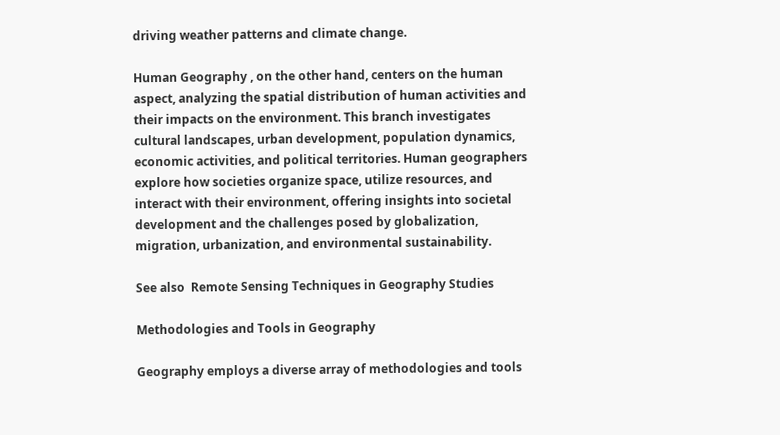driving weather patterns and climate change.

Human Geography , on the other hand, centers on the human aspect, analyzing the spatial distribution of human activities and their impacts on the environment. This branch investigates cultural landscapes, urban development, population dynamics, economic activities, and political territories. Human geographers explore how societies organize space, utilize resources, and interact with their environment, offering insights into societal development and the challenges posed by globalization, migration, urbanization, and environmental sustainability.

See also  Remote Sensing Techniques in Geography Studies

Methodologies and Tools in Geography

Geography employs a diverse array of methodologies and tools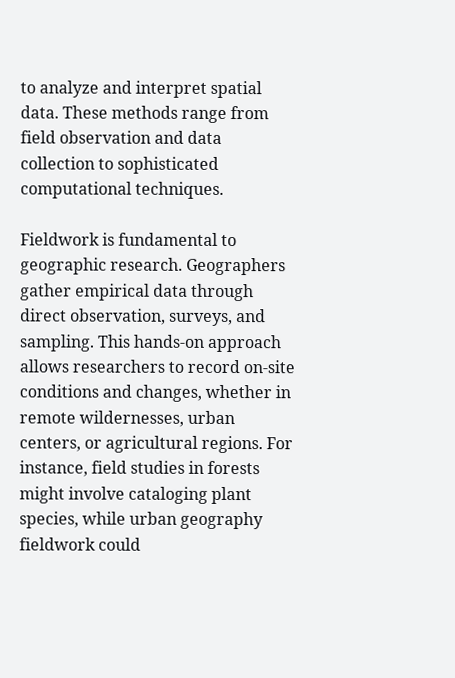to analyze and interpret spatial data. These methods range from field observation and data collection to sophisticated computational techniques.

Fieldwork is fundamental to geographic research. Geographers gather empirical data through direct observation, surveys, and sampling. This hands-on approach allows researchers to record on-site conditions and changes, whether in remote wildernesses, urban centers, or agricultural regions. For instance, field studies in forests might involve cataloging plant species, while urban geography fieldwork could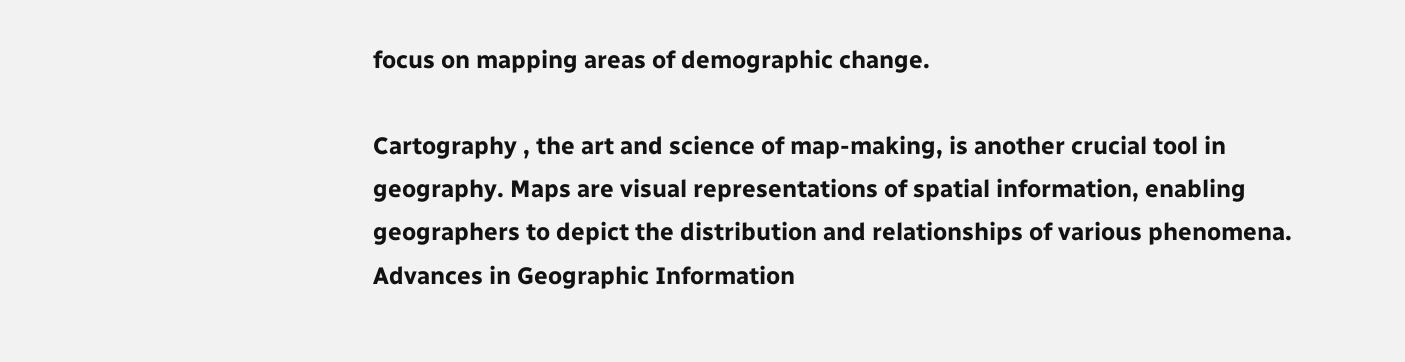focus on mapping areas of demographic change.

Cartography , the art and science of map-making, is another crucial tool in geography. Maps are visual representations of spatial information, enabling geographers to depict the distribution and relationships of various phenomena. Advances in Geographic Information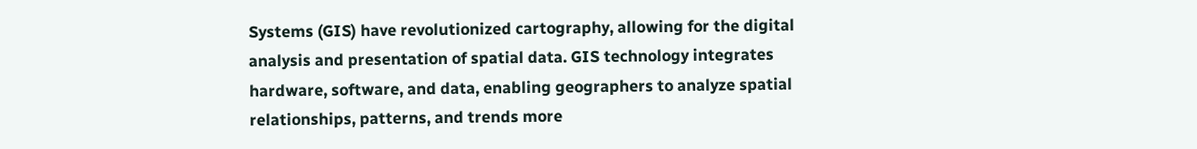Systems (GIS) have revolutionized cartography, allowing for the digital analysis and presentation of spatial data. GIS technology integrates hardware, software, and data, enabling geographers to analyze spatial relationships, patterns, and trends more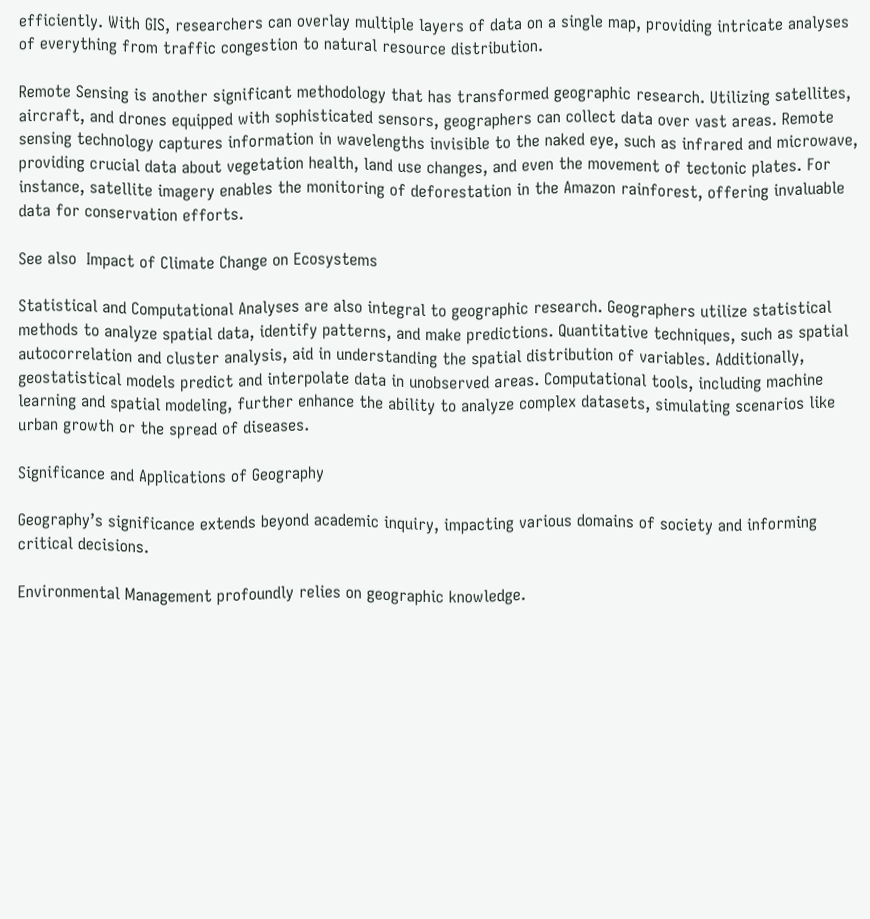efficiently. With GIS, researchers can overlay multiple layers of data on a single map, providing intricate analyses of everything from traffic congestion to natural resource distribution.

Remote Sensing is another significant methodology that has transformed geographic research. Utilizing satellites, aircraft, and drones equipped with sophisticated sensors, geographers can collect data over vast areas. Remote sensing technology captures information in wavelengths invisible to the naked eye, such as infrared and microwave, providing crucial data about vegetation health, land use changes, and even the movement of tectonic plates. For instance, satellite imagery enables the monitoring of deforestation in the Amazon rainforest, offering invaluable data for conservation efforts.

See also  Impact of Climate Change on Ecosystems

Statistical and Computational Analyses are also integral to geographic research. Geographers utilize statistical methods to analyze spatial data, identify patterns, and make predictions. Quantitative techniques, such as spatial autocorrelation and cluster analysis, aid in understanding the spatial distribution of variables. Additionally, geostatistical models predict and interpolate data in unobserved areas. Computational tools, including machine learning and spatial modeling, further enhance the ability to analyze complex datasets, simulating scenarios like urban growth or the spread of diseases.

Significance and Applications of Geography

Geography’s significance extends beyond academic inquiry, impacting various domains of society and informing critical decisions.

Environmental Management profoundly relies on geographic knowledge.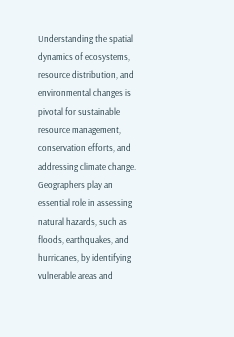Understanding the spatial dynamics of ecosystems, resource distribution, and environmental changes is pivotal for sustainable resource management, conservation efforts, and addressing climate change. Geographers play an essential role in assessing natural hazards, such as floods, earthquakes, and hurricanes, by identifying vulnerable areas and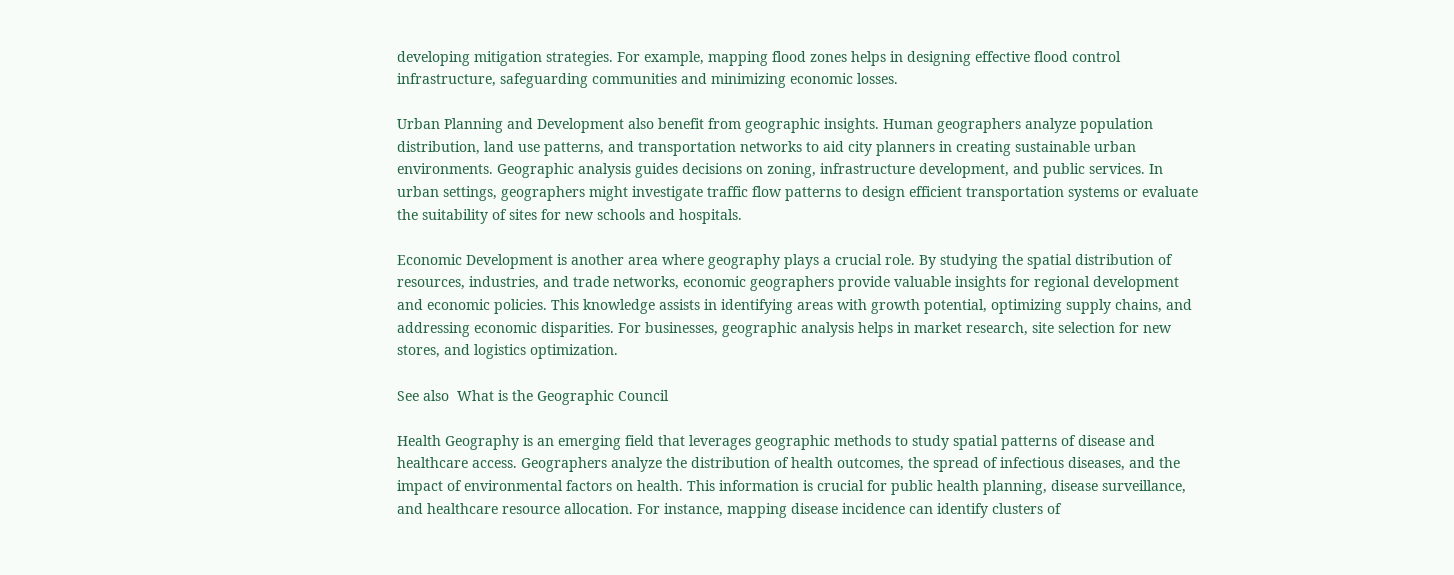developing mitigation strategies. For example, mapping flood zones helps in designing effective flood control infrastructure, safeguarding communities and minimizing economic losses.

Urban Planning and Development also benefit from geographic insights. Human geographers analyze population distribution, land use patterns, and transportation networks to aid city planners in creating sustainable urban environments. Geographic analysis guides decisions on zoning, infrastructure development, and public services. In urban settings, geographers might investigate traffic flow patterns to design efficient transportation systems or evaluate the suitability of sites for new schools and hospitals.

Economic Development is another area where geography plays a crucial role. By studying the spatial distribution of resources, industries, and trade networks, economic geographers provide valuable insights for regional development and economic policies. This knowledge assists in identifying areas with growth potential, optimizing supply chains, and addressing economic disparities. For businesses, geographic analysis helps in market research, site selection for new stores, and logistics optimization.

See also  What is the Geographic Council

Health Geography is an emerging field that leverages geographic methods to study spatial patterns of disease and healthcare access. Geographers analyze the distribution of health outcomes, the spread of infectious diseases, and the impact of environmental factors on health. This information is crucial for public health planning, disease surveillance, and healthcare resource allocation. For instance, mapping disease incidence can identify clusters of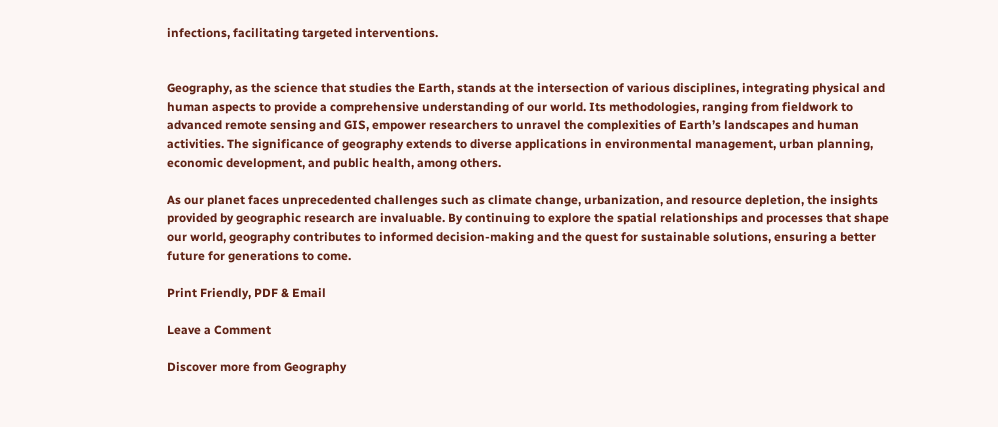infections, facilitating targeted interventions.


Geography, as the science that studies the Earth, stands at the intersection of various disciplines, integrating physical and human aspects to provide a comprehensive understanding of our world. Its methodologies, ranging from fieldwork to advanced remote sensing and GIS, empower researchers to unravel the complexities of Earth’s landscapes and human activities. The significance of geography extends to diverse applications in environmental management, urban planning, economic development, and public health, among others.

As our planet faces unprecedented challenges such as climate change, urbanization, and resource depletion, the insights provided by geographic research are invaluable. By continuing to explore the spatial relationships and processes that shape our world, geography contributes to informed decision-making and the quest for sustainable solutions, ensuring a better future for generations to come.

Print Friendly, PDF & Email

Leave a Comment

Discover more from Geography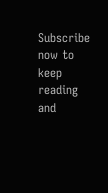Subscribe now to keep reading and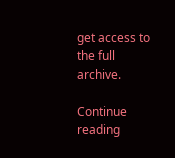get access to the full archive.

Continue reading